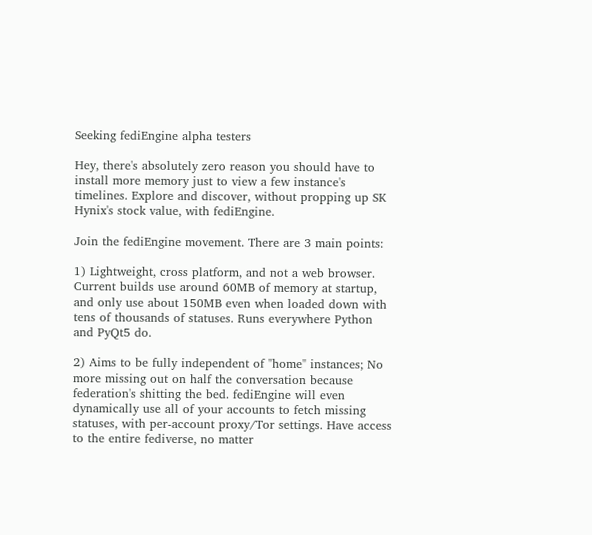Seeking fediEngine alpha testers

Hey, there's absolutely zero reason you should have to install more memory just to view a few instance's timelines. Explore and discover, without propping up SK Hynix's stock value, with fediEngine.

Join the fediEngine movement. There are 3 main points:

1) Lightweight, cross platform, and not a web browser. Current builds use around 60MB of memory at startup, and only use about 150MB even when loaded down with tens of thousands of statuses. Runs everywhere Python and PyQt5 do.

2) Aims to be fully independent of "home" instances; No more missing out on half the conversation because federation's shitting the bed. fediEngine will even dynamically use all of your accounts to fetch missing statuses, with per-account proxy/Tor settings. Have access to the entire fediverse, no matter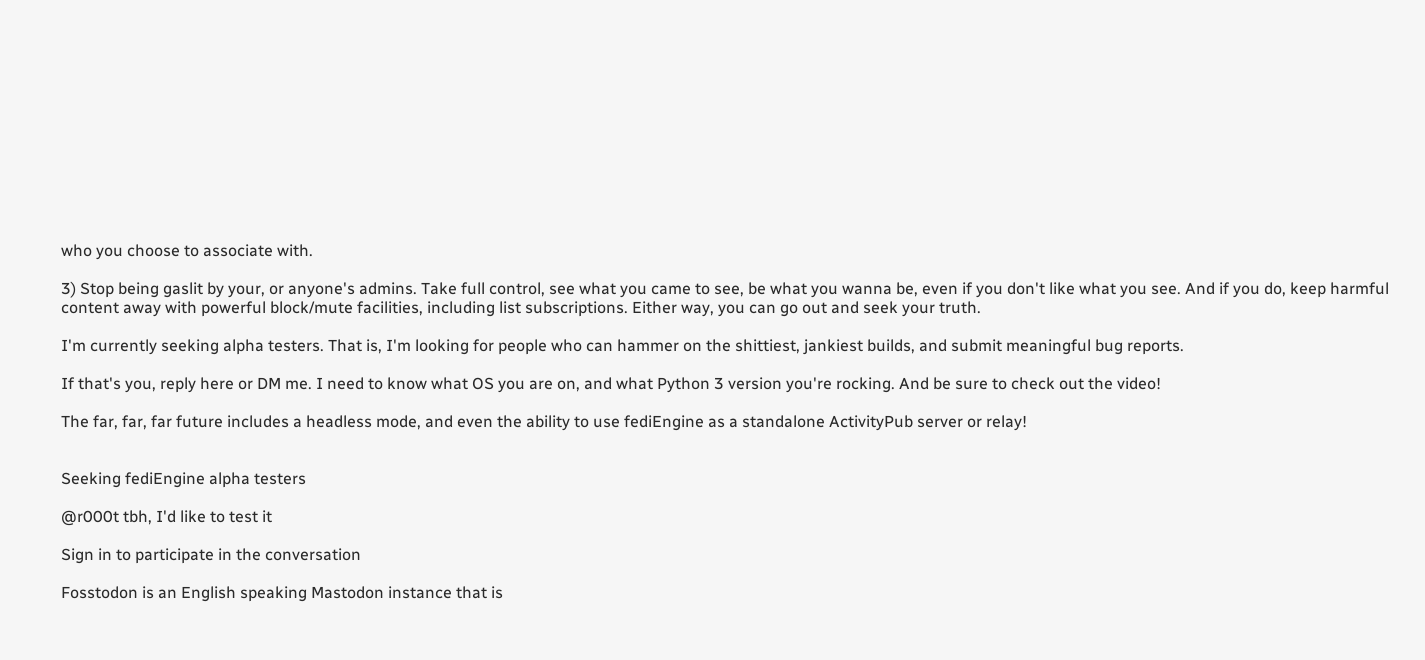who you choose to associate with.

3) Stop being gaslit by your, or anyone's admins. Take full control, see what you came to see, be what you wanna be, even if you don't like what you see. And if you do, keep harmful content away with powerful block/mute facilities, including list subscriptions. Either way, you can go out and seek your truth.

I'm currently seeking alpha testers. That is, I'm looking for people who can hammer on the shittiest, jankiest builds, and submit meaningful bug reports.

If that's you, reply here or DM me. I need to know what OS you are on, and what Python 3 version you're rocking. And be sure to check out the video!

The far, far, far future includes a headless mode, and even the ability to use fediEngine as a standalone ActivityPub server or relay!


Seeking fediEngine alpha testers

@r000t tbh, I'd like to test it

Sign in to participate in the conversation

Fosstodon is an English speaking Mastodon instance that is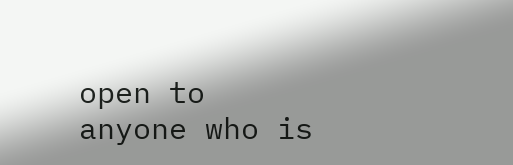open to anyone who is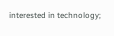interested in technology;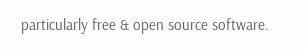particularly free & open source software.